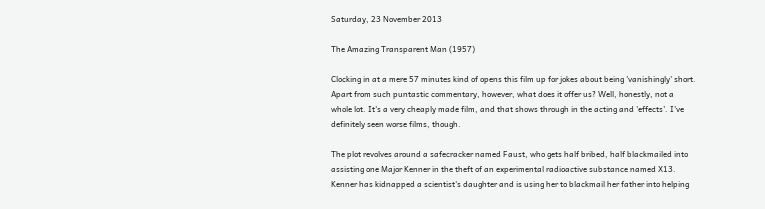Saturday, 23 November 2013

The Amazing Transparent Man (1957)

Clocking in at a mere 57 minutes kind of opens this film up for jokes about being 'vanishingly' short. Apart from such puntastic commentary, however, what does it offer us? Well, honestly, not a whole lot. It's a very cheaply made film, and that shows through in the acting and 'effects'. I've definitely seen worse films, though.

The plot revolves around a safecracker named Faust, who gets half bribed, half blackmailed into assisting one Major Kenner in the theft of an experimental radioactive substance named X13. Kenner has kidnapped a scientist's daughter and is using her to blackmail her father into helping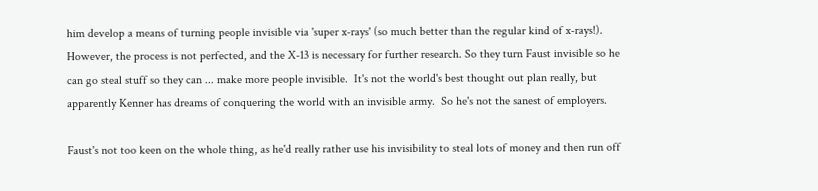him develop a means of turning people invisible via 'super x-rays' (so much better than the regular kind of x-rays!). However, the process is not perfected, and the X-13 is necessary for further research. So they turn Faust invisible so he can go steal stuff so they can ... make more people invisible.  It's not the world's best thought out plan really, but apparently Kenner has dreams of conquering the world with an invisible army.  So he's not the sanest of employers.

Faust's not too keen on the whole thing, as he'd really rather use his invisibility to steal lots of money and then run off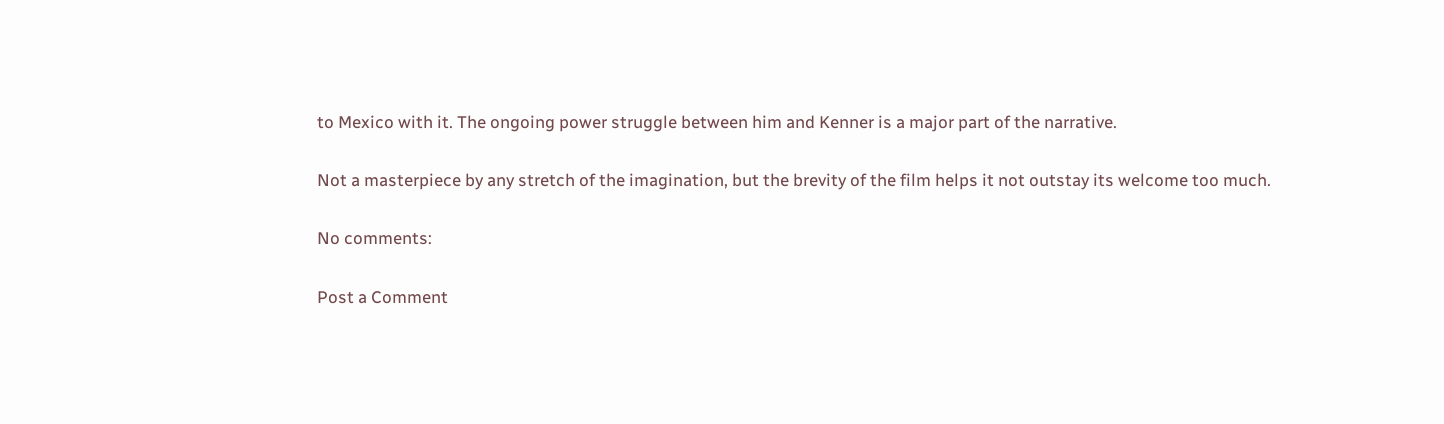to Mexico with it. The ongoing power struggle between him and Kenner is a major part of the narrative.

Not a masterpiece by any stretch of the imagination, but the brevity of the film helps it not outstay its welcome too much.

No comments:

Post a Comment